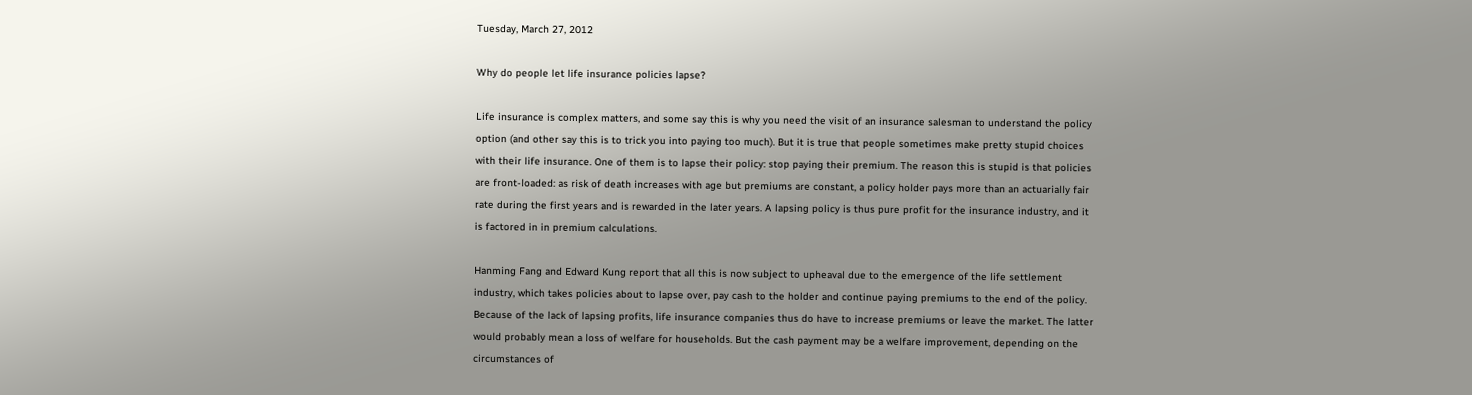Tuesday, March 27, 2012

Why do people let life insurance policies lapse?

Life insurance is complex matters, and some say this is why you need the visit of an insurance salesman to understand the policy option (and other say this is to trick you into paying too much). But it is true that people sometimes make pretty stupid choices with their life insurance. One of them is to lapse their policy: stop paying their premium. The reason this is stupid is that policies are front-loaded: as risk of death increases with age but premiums are constant, a policy holder pays more than an actuarially fair rate during the first years and is rewarded in the later years. A lapsing policy is thus pure profit for the insurance industry, and it is factored in in premium calculations.

Hanming Fang and Edward Kung report that all this is now subject to upheaval due to the emergence of the life settlement industry, which takes policies about to lapse over, pay cash to the holder and continue paying premiums to the end of the policy. Because of the lack of lapsing profits, life insurance companies thus do have to increase premiums or leave the market. The latter would probably mean a loss of welfare for households. But the cash payment may be a welfare improvement, depending on the circumstances of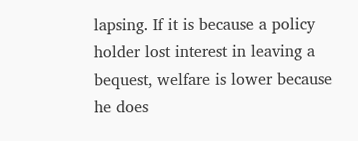lapsing. If it is because a policy holder lost interest in leaving a bequest, welfare is lower because he does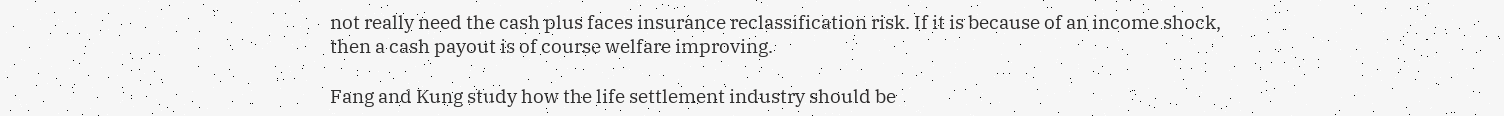not really need the cash plus faces insurance reclassification risk. If it is because of an income shock, then a cash payout is of course welfare improving.

Fang and Kung study how the life settlement industry should be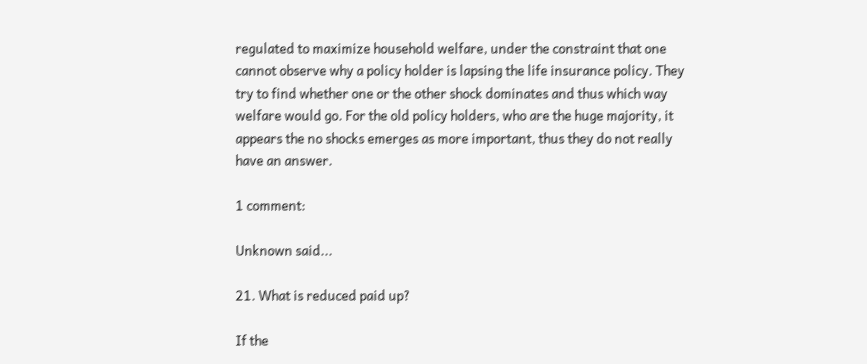regulated to maximize household welfare, under the constraint that one cannot observe why a policy holder is lapsing the life insurance policy. They try to find whether one or the other shock dominates and thus which way welfare would go. For the old policy holders, who are the huge majority, it appears the no shocks emerges as more important, thus they do not really have an answer.

1 comment:

Unknown said...

21. What is reduced paid up?

If the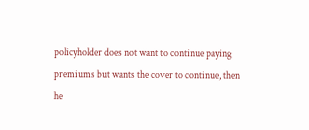policyholder does not want to continue paying premiums but wants the cover to continue, then he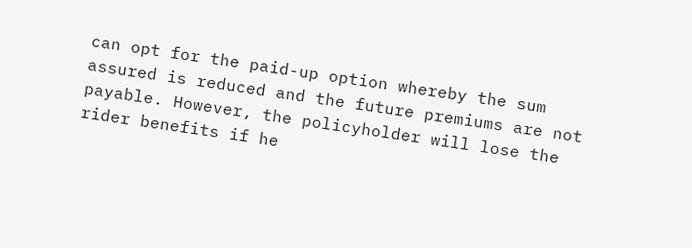can opt for the paid-up option whereby the sum assured is reduced and the future premiums are not payable. However, the policyholder will lose the rider benefits if he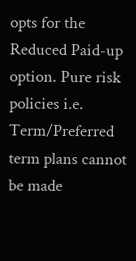opts for the Reduced Paid-up option. Pure risk policies i.e. Term/Preferred term plans cannot be made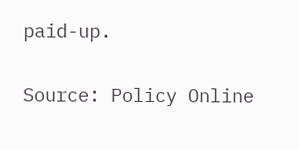paid-up.

Source: Policy Online